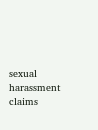sexual harassment claims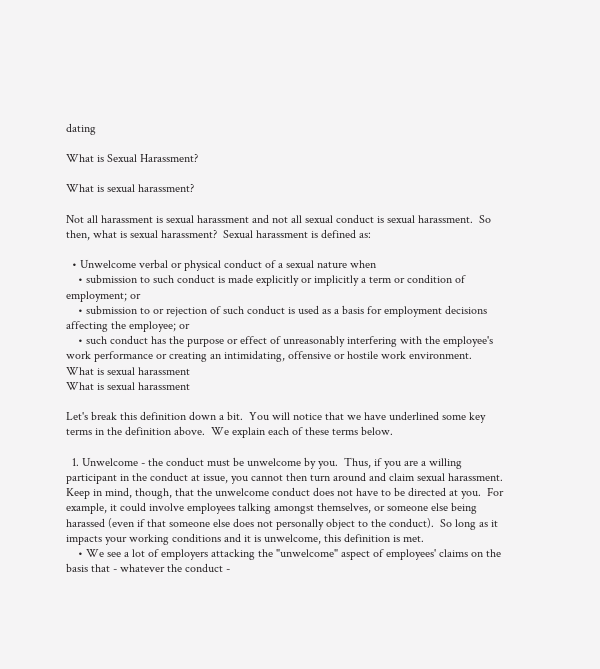dating

What is Sexual Harassment?

What is sexual harassment?

Not all harassment is sexual harassment and not all sexual conduct is sexual harassment.  So then, what is sexual harassment?  Sexual harassment is defined as:

  • Unwelcome verbal or physical conduct of a sexual nature when
    • submission to such conduct is made explicitly or implicitly a term or condition of employment; or
    • submission to or rejection of such conduct is used as a basis for employment decisions affecting the employee; or
    • such conduct has the purpose or effect of unreasonably interfering with the employee's work performance or creating an intimidating, offensive or hostile work environment.
What is sexual harassment
What is sexual harassment

Let's break this definition down a bit.  You will notice that we have underlined some key terms in the definition above.  We explain each of these terms below.

  1. Unwelcome - the conduct must be unwelcome by you.  Thus, if you are a willing participant in the conduct at issue, you cannot then turn around and claim sexual harassment. Keep in mind, though, that the unwelcome conduct does not have to be directed at you.  For example, it could involve employees talking amongst themselves, or someone else being harassed (even if that someone else does not personally object to the conduct).  So long as it impacts your working conditions and it is unwelcome, this definition is met.
    • We see a lot of employers attacking the "unwelcome" aspect of employees' claims on the basis that - whatever the conduct -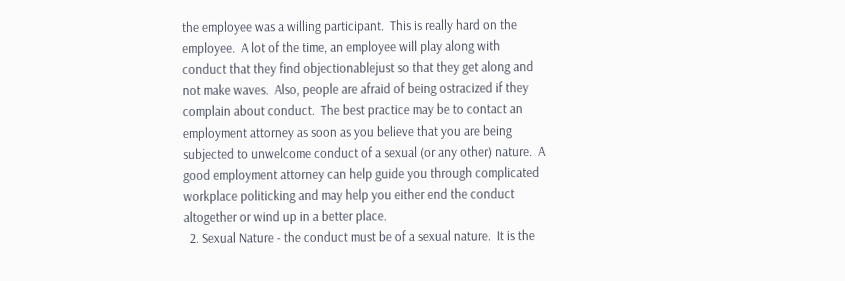the employee was a willing participant.  This is really hard on the employee.  A lot of the time, an employee will play along with conduct that they find objectionablejust so that they get along and not make waves.  Also, people are afraid of being ostracized if they complain about conduct.  The best practice may be to contact an employment attorney as soon as you believe that you are being subjected to unwelcome conduct of a sexual (or any other) nature.  A good employment attorney can help guide you through complicated workplace politicking and may help you either end the conduct altogether or wind up in a better place.
  2. Sexual Nature - the conduct must be of a sexual nature.  It is the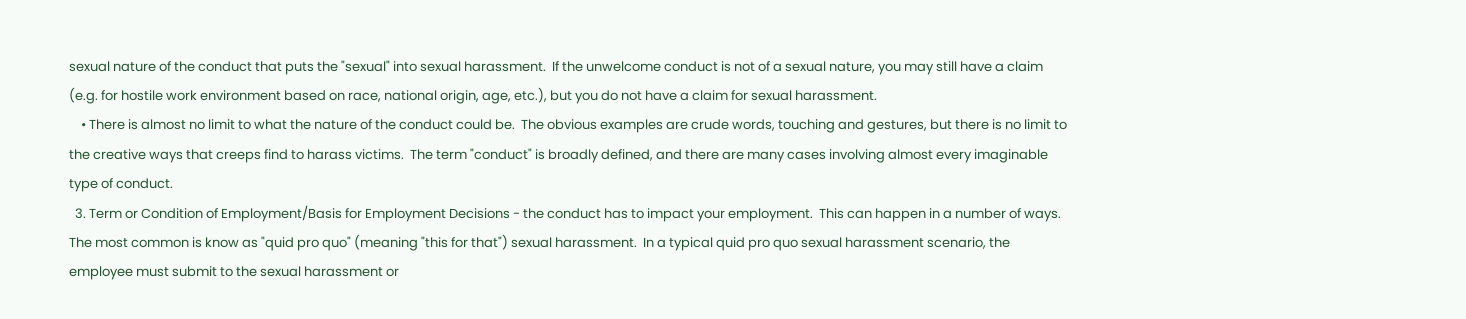sexual nature of the conduct that puts the "sexual" into sexual harassment.  If the unwelcome conduct is not of a sexual nature, you may still have a claim (e.g. for hostile work environment based on race, national origin, age, etc.), but you do not have a claim for sexual harassment.
    • There is almost no limit to what the nature of the conduct could be.  The obvious examples are crude words, touching and gestures, but there is no limit to the creative ways that creeps find to harass victims.  The term "conduct" is broadly defined, and there are many cases involving almost every imaginable type of conduct.
  3. Term or Condition of Employment/Basis for Employment Decisions - the conduct has to impact your employment.  This can happen in a number of ways.  The most common is know as "quid pro quo" (meaning "this for that") sexual harassment.  In a typical quid pro quo sexual harassment scenario, the employee must submit to the sexual harassment or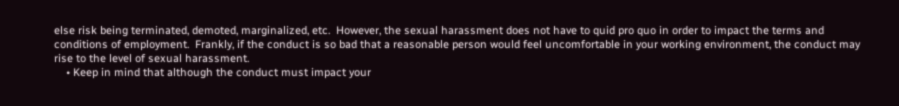else risk being terminated, demoted, marginalized, etc.  However, the sexual harassment does not have to quid pro quo in order to impact the terms and conditions of employment.  Frankly, if the conduct is so bad that a reasonable person would feel uncomfortable in your working environment, the conduct may rise to the level of sexual harassment.
    • Keep in mind that although the conduct must impact your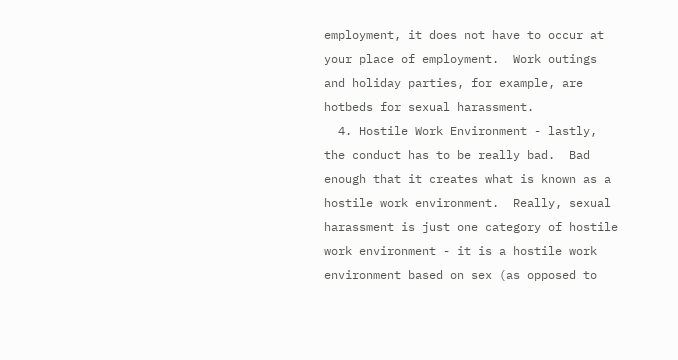employment, it does not have to occur at your place of employment.  Work outings and holiday parties, for example, are hotbeds for sexual harassment.
  4. Hostile Work Environment - lastly, the conduct has to be really bad.  Bad enough that it creates what is known as a hostile work environment.  Really, sexual harassment is just one category of hostile work environment - it is a hostile work environment based on sex (as opposed to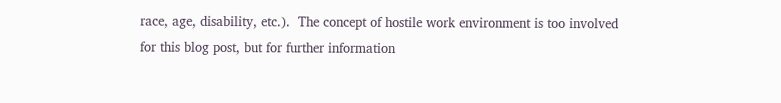race, age, disability, etc.).  The concept of hostile work environment is too involved for this blog post, but for further information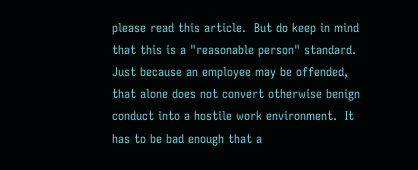please read this article.  But do keep in mind that this is a "reasonable person" standard.  Just because an employee may be offended, that alone does not convert otherwise benign conduct into a hostile work environment.  It has to be bad enough that a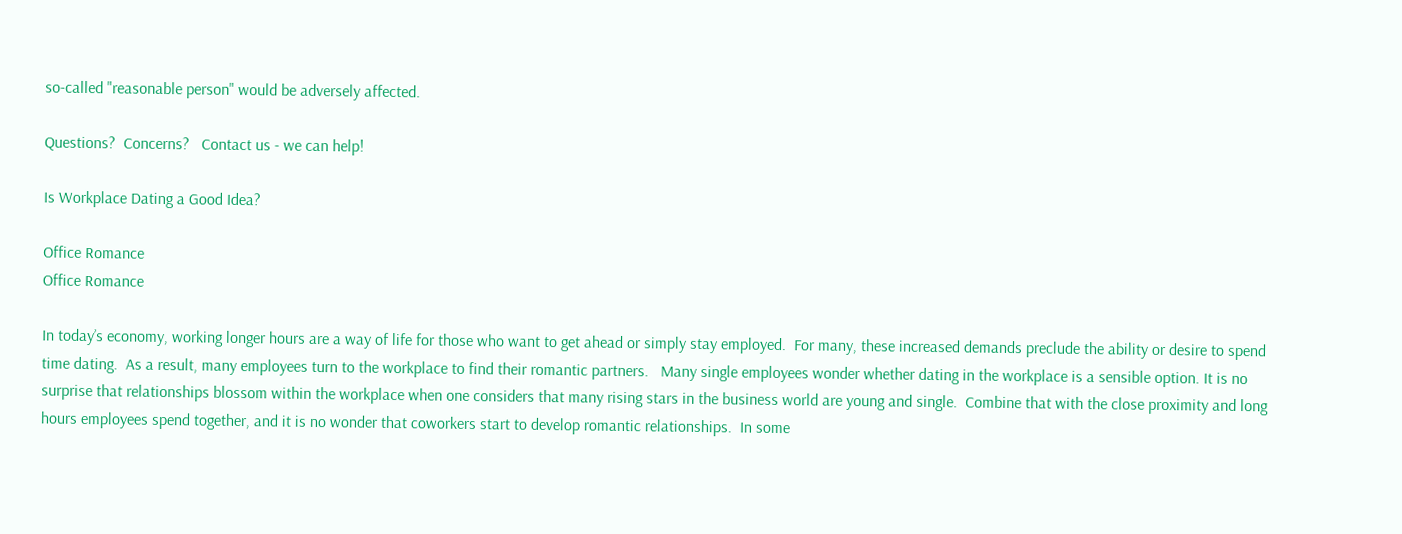so-called "reasonable person" would be adversely affected.

Questions?  Concerns?   Contact us - we can help!

Is Workplace Dating a Good Idea?

Office Romance
Office Romance

In today’s economy, working longer hours are a way of life for those who want to get ahead or simply stay employed.  For many, these increased demands preclude the ability or desire to spend time dating.  As a result, many employees turn to the workplace to find their romantic partners.   Many single employees wonder whether dating in the workplace is a sensible option. It is no surprise that relationships blossom within the workplace when one considers that many rising stars in the business world are young and single.  Combine that with the close proximity and long hours employees spend together, and it is no wonder that coworkers start to develop romantic relationships.  In some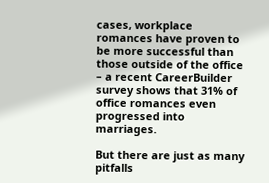cases, workplace romances have proven to be more successful than those outside of the office – a recent CareerBuilder survey shows that 31% of office romances even progressed into marriages.

But there are just as many pitfalls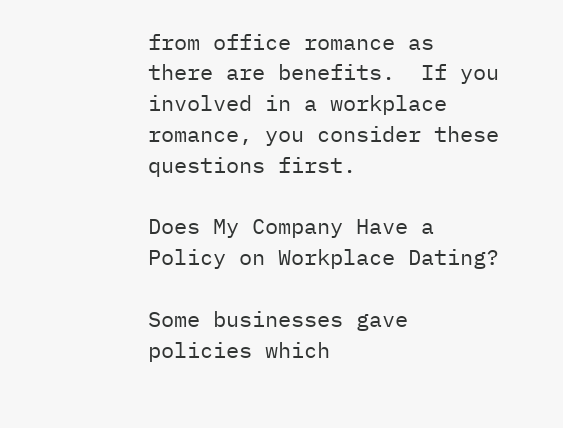from office romance as there are benefits.  If you involved in a workplace romance, you consider these questions first.

Does My Company Have a Policy on Workplace Dating?

Some businesses gave policies which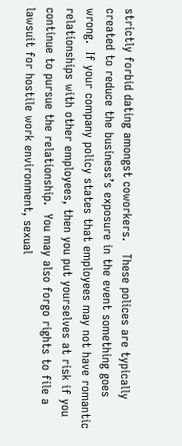strictly forbid dating amongst coworkers.   These polices are typically created to reduce the business’s exposure in the event something goes wrong.  If your company policy states that employees may not have romantic relationships with other employees, then you put yourselves at risk if you continue to pursue the relationship.  You may also forgo rights to file a lawsuit for hostile work environment, sexual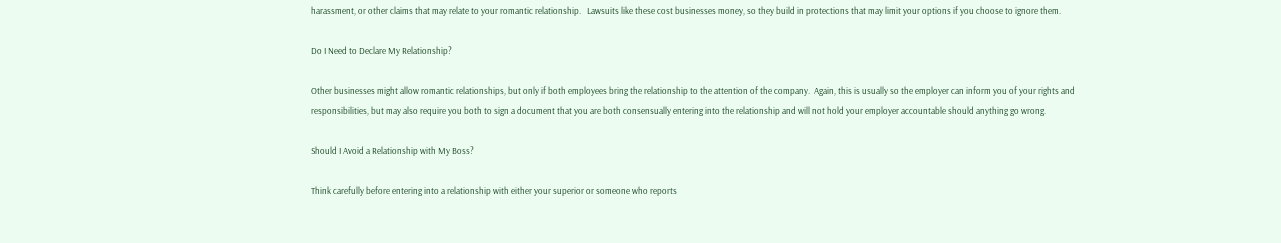harassment, or other claims that may relate to your romantic relationship.   Lawsuits like these cost businesses money, so they build in protections that may limit your options if you choose to ignore them.

Do I Need to Declare My Relationship?

Other businesses might allow romantic relationships, but only if both employees bring the relationship to the attention of the company.  Again, this is usually so the employer can inform you of your rights and responsibilities, but may also require you both to sign a document that you are both consensually entering into the relationship and will not hold your employer accountable should anything go wrong.

Should I Avoid a Relationship with My Boss?

Think carefully before entering into a relationship with either your superior or someone who reports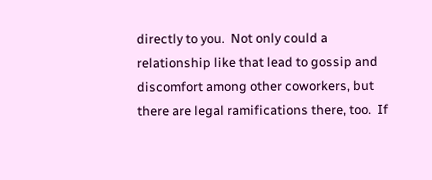directly to you.  Not only could a relationship like that lead to gossip and discomfort among other coworkers, but there are legal ramifications there, too.  If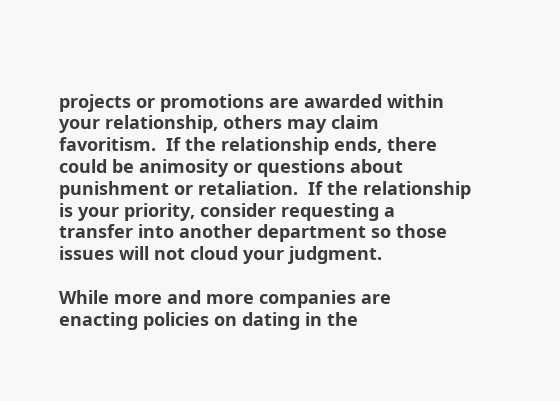projects or promotions are awarded within your relationship, others may claim favoritism.  If the relationship ends, there could be animosity or questions about punishment or retaliation.  If the relationship is your priority, consider requesting a transfer into another department so those issues will not cloud your judgment.

While more and more companies are enacting policies on dating in the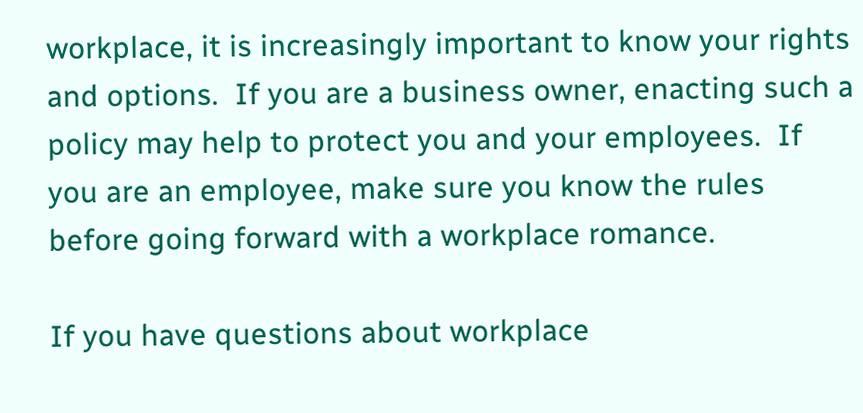workplace, it is increasingly important to know your rights and options.  If you are a business owner, enacting such a policy may help to protect you and your employees.  If you are an employee, make sure you know the rules before going forward with a workplace romance.

If you have questions about workplace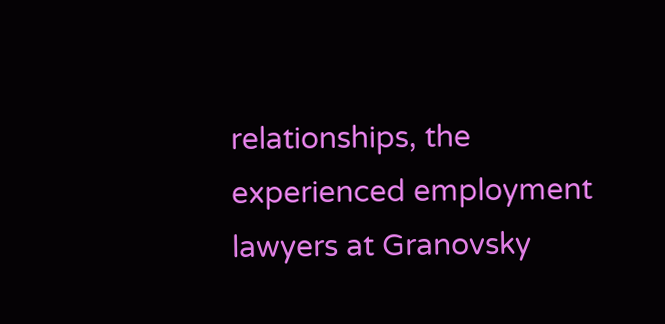relationships, the experienced employment lawyers at Granovsky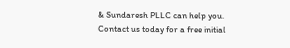& Sundaresh PLLC can help you.  Contact us today for a free initial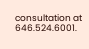consultation at 646.524.6001.